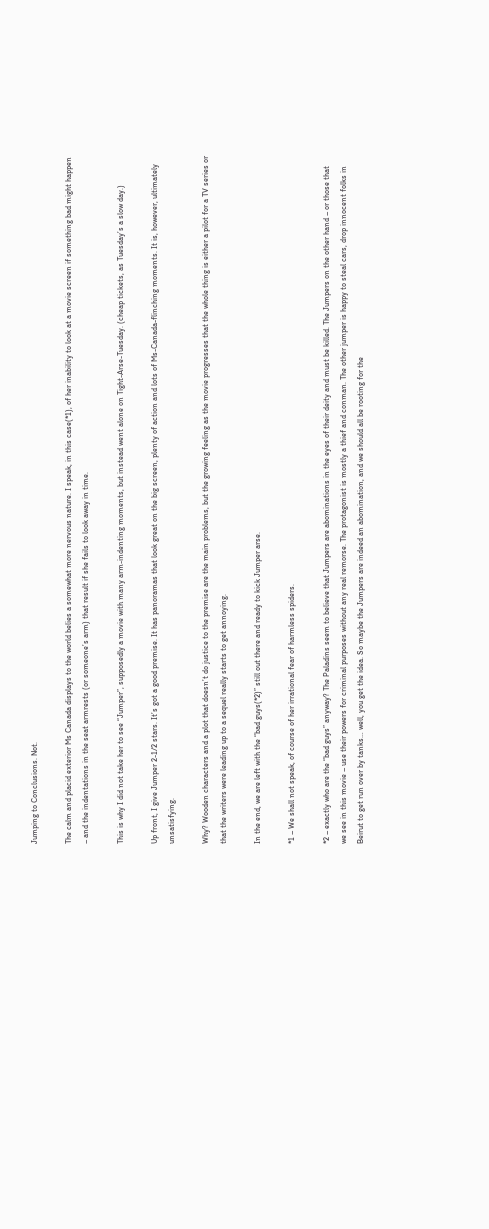Jumping to Conclusions. Not.

The calm and placid exterior Ms Canada displays to the world belies a somewhat more nervous nature. I speak, in this case(*1), of her inability to look at a movie screen if something bad might happen – and the indentations in the seat armrests (or someone’s arm) that result if she fails to look away in time.

This is why I did not take her to see “Jumper”, supposedly a movie with many arm-indenting moments, but instead went alone on Tight-Arse-Tuesday. (cheap tickets, as Tuesday’s a slow day.)

Up front, I give Jumper 2-1/2 stars. It’s got a good premise. It has panoramas that look great on the big screen, plenty of action and lots of Ms-Canada-flinching moments. It is, however, ultimately unsatisfying.

Why? Wooden characters and a plot that doesn’t do justice to the premise are the main problems, but the growing feeling as the movie progresses that the whole thing is either a pilot for a TV series or that the writers were leading up to a sequel really starts to get annoying.

In the end, we are left with the “bad guys(*2)” still out there and ready to kick Jumper arse.

*1 – We shall not speak, of course of her irrational fear of harmless spiders.

*2 – exactly who are the “bad guys” anyway? The Paladins seem to believe that Jumpers are abominations in the eyes of their deity and must be killed. The Jumpers on the other hand – or those that we see in this movie – use their powers for criminal purposes without any real remorse. The protagonist is mostly a thief and conman. The other jumper is happy to steal cars, drop innocent folks in Beirut to get run over by tanks… well, you get the idea. So maybe the Jumpers are indeed an abomination, and we should all be rooting for the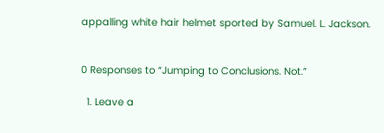appalling white hair helmet sported by Samuel. L. Jackson.


0 Responses to “Jumping to Conclusions. Not.”

  1. Leave a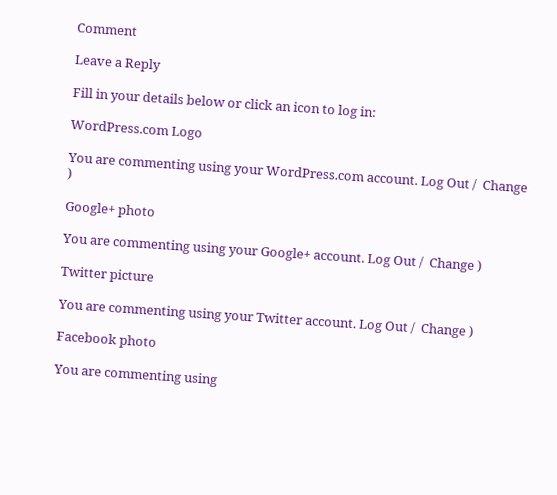Comment

Leave a Reply

Fill in your details below or click an icon to log in:

WordPress.com Logo

You are commenting using your WordPress.com account. Log Out /  Change )

Google+ photo

You are commenting using your Google+ account. Log Out /  Change )

Twitter picture

You are commenting using your Twitter account. Log Out /  Change )

Facebook photo

You are commenting using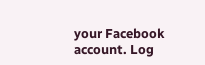your Facebook account. Log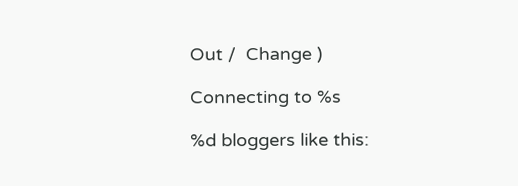Out /  Change )

Connecting to %s

%d bloggers like this: